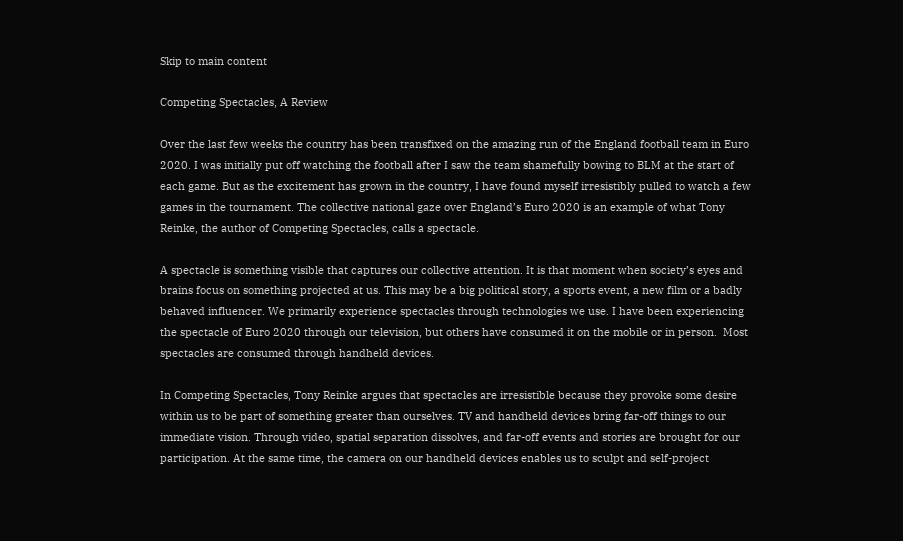Skip to main content

Competing Spectacles, A Review

Over the last few weeks the country has been transfixed on the amazing run of the England football team in Euro 2020. I was initially put off watching the football after I saw the team shamefully bowing to BLM at the start of each game. But as the excitement has grown in the country, I have found myself irresistibly pulled to watch a few games in the tournament. The collective national gaze over England’s Euro 2020 is an example of what Tony  Reinke, the author of Competing Spectacles, calls a spectacle.

A spectacle is something visible that captures our collective attention. It is that moment when society’s eyes and brains focus on something projected at us. This may be a big political story, a sports event, a new film or a badly behaved influencer. We primarily experience spectacles through technologies we use. I have been experiencing the spectacle of Euro 2020 through our television, but others have consumed it on the mobile or in person.  Most spectacles are consumed through handheld devices.

In Competing Spectacles, Tony Reinke argues that spectacles are irresistible because they provoke some desire within us to be part of something greater than ourselves. TV and handheld devices bring far-off things to our immediate vision. Through video, spatial separation dissolves, and far-off events and stories are brought for our participation. At the same time, the camera on our handheld devices enables us to sculpt and self-project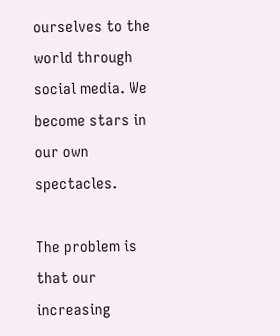ourselves to the world through social media. We become stars in our own spectacles.

The problem is that our increasing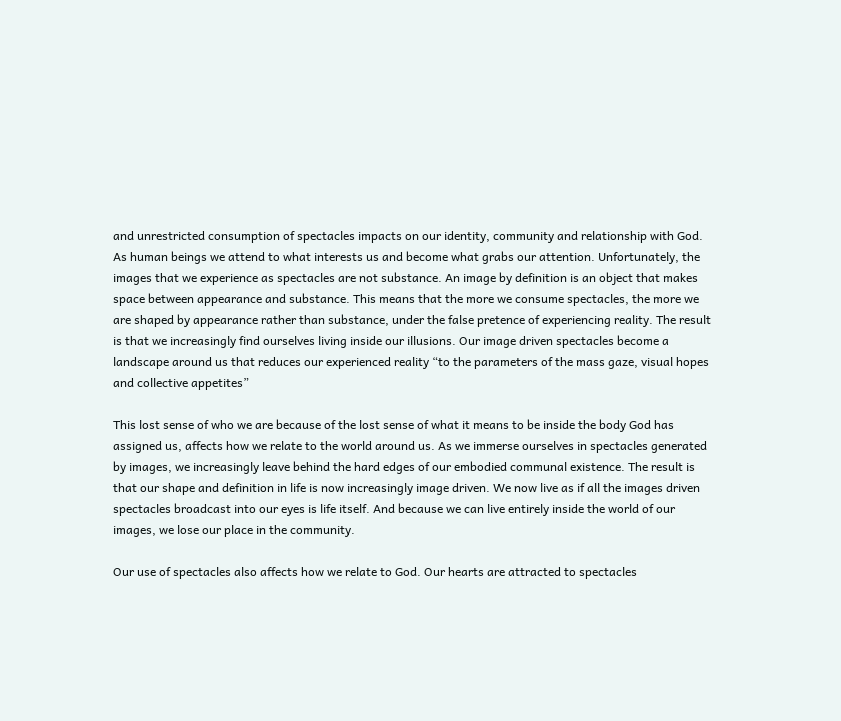and unrestricted consumption of spectacles impacts on our identity, community and relationship with God. As human beings we attend to what interests us and become what grabs our attention. Unfortunately, the images that we experience as spectacles are not substance. An image by definition is an object that makes space between appearance and substance. This means that the more we consume spectacles, the more we are shaped by appearance rather than substance, under the false pretence of experiencing reality. The result is that we increasingly find ourselves living inside our illusions. Our image driven spectacles become a landscape around us that reduces our experienced reality “to the parameters of the mass gaze, visual hopes and collective appetites”

This lost sense of who we are because of the lost sense of what it means to be inside the body God has assigned us, affects how we relate to the world around us. As we immerse ourselves in spectacles generated by images, we increasingly leave behind the hard edges of our embodied communal existence. The result is that our shape and definition in life is now increasingly image driven. We now live as if all the images driven spectacles broadcast into our eyes is life itself. And because we can live entirely inside the world of our images, we lose our place in the community.

Our use of spectacles also affects how we relate to God. Our hearts are attracted to spectacles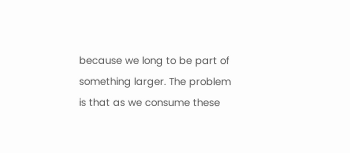because we long to be part of something larger. The problem is that as we consume these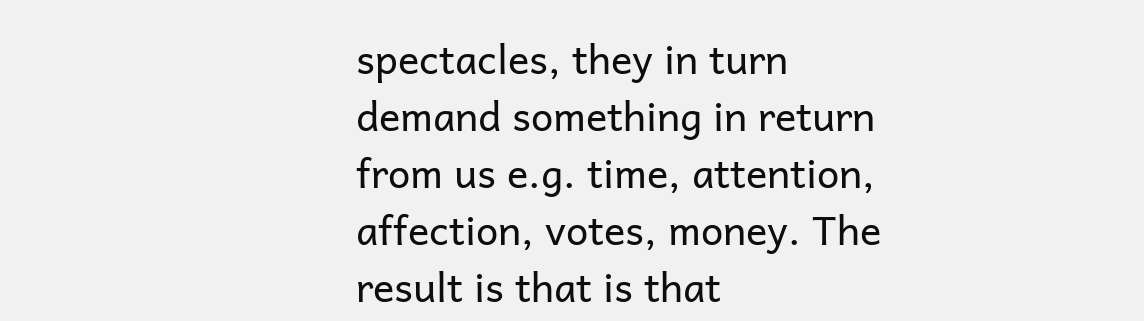spectacles, they in turn demand something in return from us e.g. time, attention, affection, votes, money. The result is that is that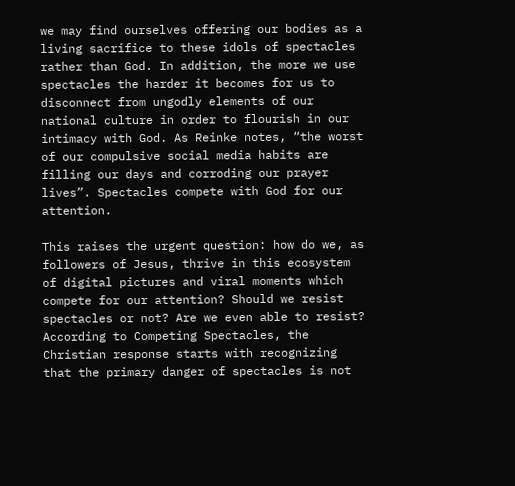we may find ourselves offering our bodies as a living sacrifice to these idols of spectacles rather than God. In addition, the more we use spectacles the harder it becomes for us to disconnect from ungodly elements of our national culture in order to flourish in our intimacy with God. As Reinke notes, “the worst of our compulsive social media habits are filling our days and corroding our prayer lives”. Spectacles compete with God for our attention.

This raises the urgent question: how do we, as followers of Jesus, thrive in this ecosystem of digital pictures and viral moments which compete for our attention? Should we resist spectacles or not? Are we even able to resist?
According to Competing Spectacles, the Christian response starts with recognizing that the primary danger of spectacles is not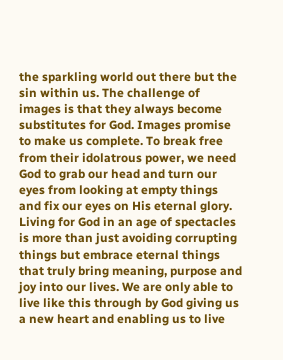the sparkling world out there but the sin within us. The challenge of images is that they always become substitutes for God. Images promise to make us complete. To break free from their idolatrous power, we need God to grab our head and turn our eyes from looking at empty things and fix our eyes on His eternal glory. Living for God in an age of spectacles is more than just avoiding corrupting things but embrace eternal things that truly bring meaning, purpose and joy into our lives. We are only able to live like this through by God giving us a new heart and enabling us to live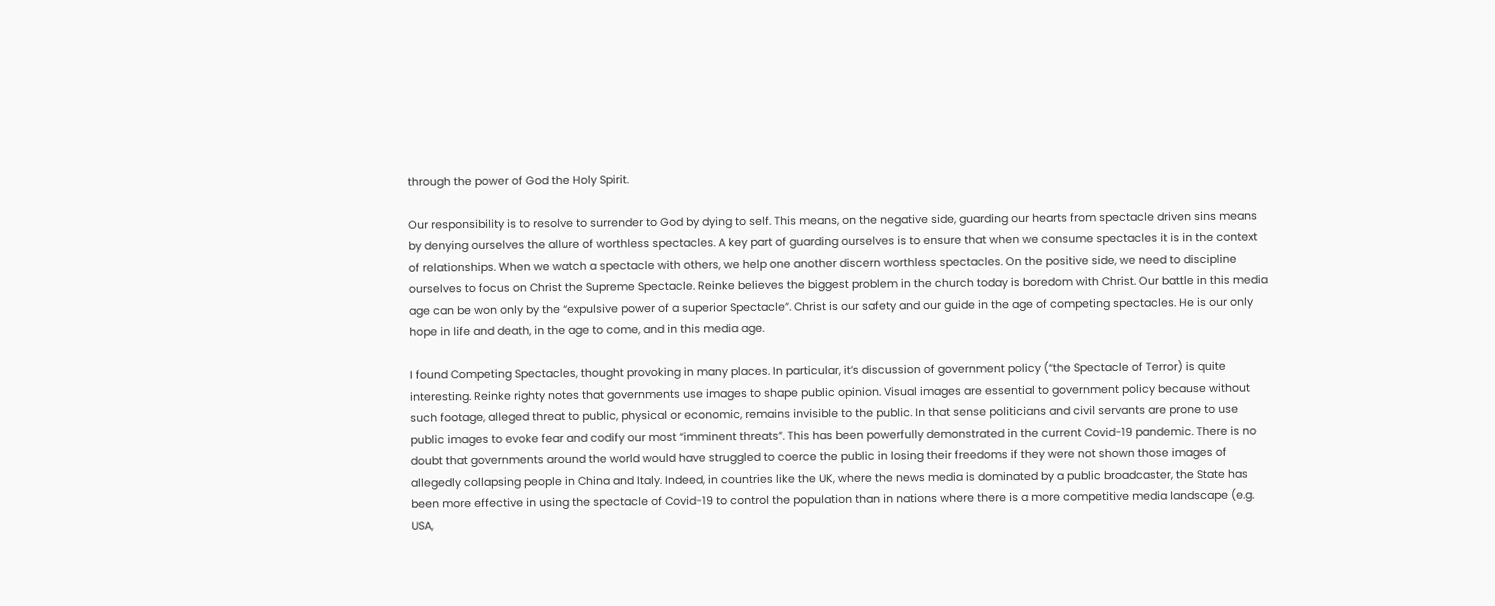through the power of God the Holy Spirit.

Our responsibility is to resolve to surrender to God by dying to self. This means, on the negative side, guarding our hearts from spectacle driven sins means by denying ourselves the allure of worthless spectacles. A key part of guarding ourselves is to ensure that when we consume spectacles it is in the context of relationships. When we watch a spectacle with others, we help one another discern worthless spectacles. On the positive side, we need to discipline ourselves to focus on Christ the Supreme Spectacle. Reinke believes the biggest problem in the church today is boredom with Christ. Our battle in this media age can be won only by the “expulsive power of a superior Spectacle”. Christ is our safety and our guide in the age of competing spectacles. He is our only hope in life and death, in the age to come, and in this media age.

I found Competing Spectacles, thought provoking in many places. In particular, it’s discussion of government policy (“the Spectacle of Terror) is quite interesting. Reinke righty notes that governments use images to shape public opinion. Visual images are essential to government policy because without such footage, alleged threat to public, physical or economic, remains invisible to the public. In that sense politicians and civil servants are prone to use public images to evoke fear and codify our most “imminent threats”. This has been powerfully demonstrated in the current Covid-19 pandemic. There is no doubt that governments around the world would have struggled to coerce the public in losing their freedoms if they were not shown those images of allegedly collapsing people in China and Italy. Indeed, in countries like the UK, where the news media is dominated by a public broadcaster, the State has been more effective in using the spectacle of Covid-19 to control the population than in nations where there is a more competitive media landscape (e.g. USA,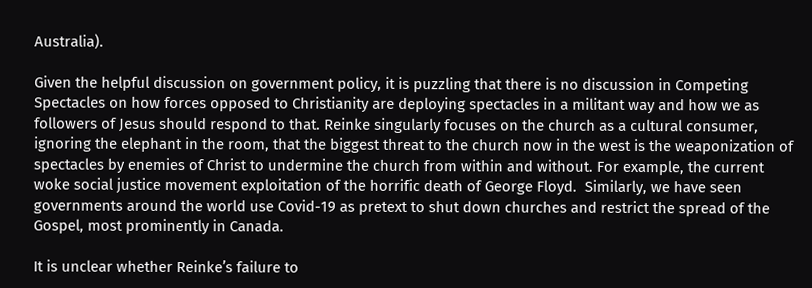Australia).

Given the helpful discussion on government policy, it is puzzling that there is no discussion in Competing Spectacles on how forces opposed to Christianity are deploying spectacles in a militant way and how we as followers of Jesus should respond to that. Reinke singularly focuses on the church as a cultural consumer, ignoring the elephant in the room, that the biggest threat to the church now in the west is the weaponization of spectacles by enemies of Christ to undermine the church from within and without. For example, the current woke social justice movement exploitation of the horrific death of George Floyd.  Similarly, we have seen governments around the world use Covid-19 as pretext to shut down churches and restrict the spread of the Gospel, most prominently in Canada.

It is unclear whether Reinke’s failure to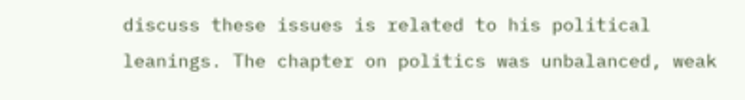discuss these issues is related to his political leanings. The chapter on politics was unbalanced, weak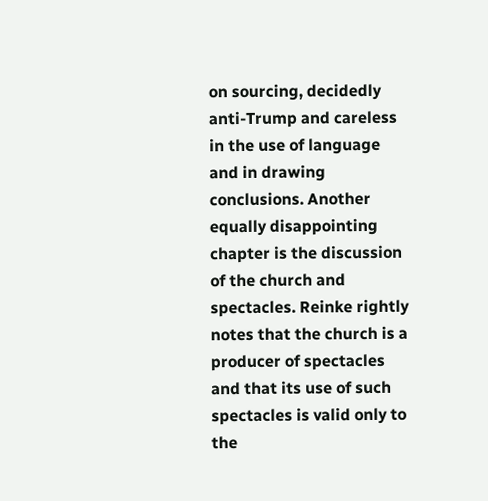on sourcing, decidedly anti-Trump and careless in the use of language and in drawing conclusions. Another equally disappointing chapter is the discussion of the church and spectacles. Reinke rightly notes that the church is a producer of spectacles and that its use of such spectacles is valid only to the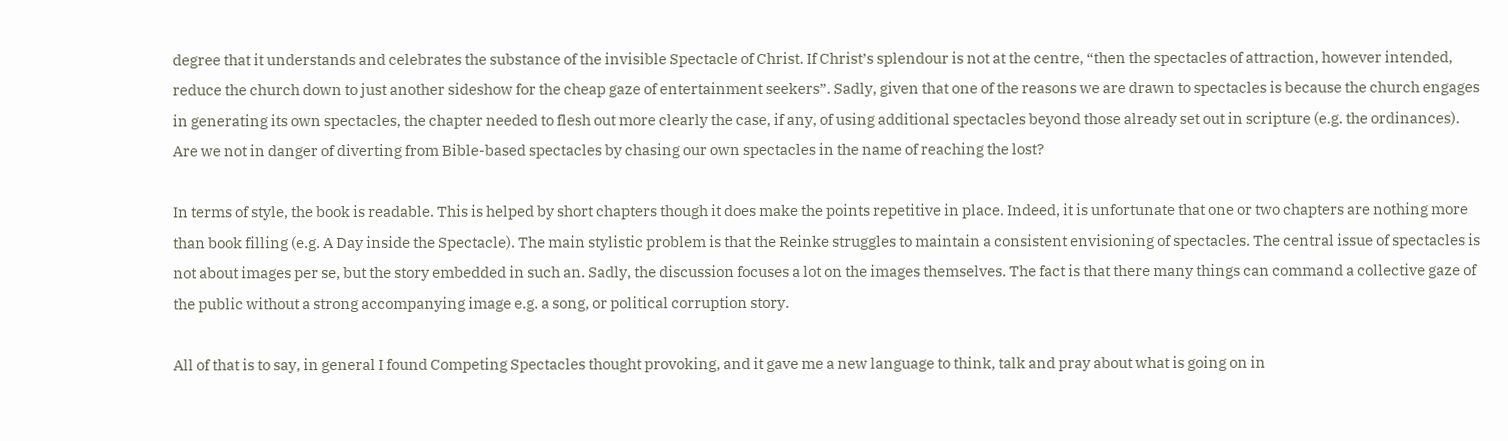degree that it understands and celebrates the substance of the invisible Spectacle of Christ. If Christ’s splendour is not at the centre, “then the spectacles of attraction, however intended, reduce the church down to just another sideshow for the cheap gaze of entertainment seekers”. Sadly, given that one of the reasons we are drawn to spectacles is because the church engages in generating its own spectacles, the chapter needed to flesh out more clearly the case, if any, of using additional spectacles beyond those already set out in scripture (e.g. the ordinances). Are we not in danger of diverting from Bible-based spectacles by chasing our own spectacles in the name of reaching the lost?

In terms of style, the book is readable. This is helped by short chapters though it does make the points repetitive in place. Indeed, it is unfortunate that one or two chapters are nothing more than book filling (e.g. A Day inside the Spectacle). The main stylistic problem is that the Reinke struggles to maintain a consistent envisioning of spectacles. The central issue of spectacles is not about images per se, but the story embedded in such an. Sadly, the discussion focuses a lot on the images themselves. The fact is that there many things can command a collective gaze of the public without a strong accompanying image e.g. a song, or political corruption story.

All of that is to say, in general I found Competing Spectacles thought provoking, and it gave me a new language to think, talk and pray about what is going on in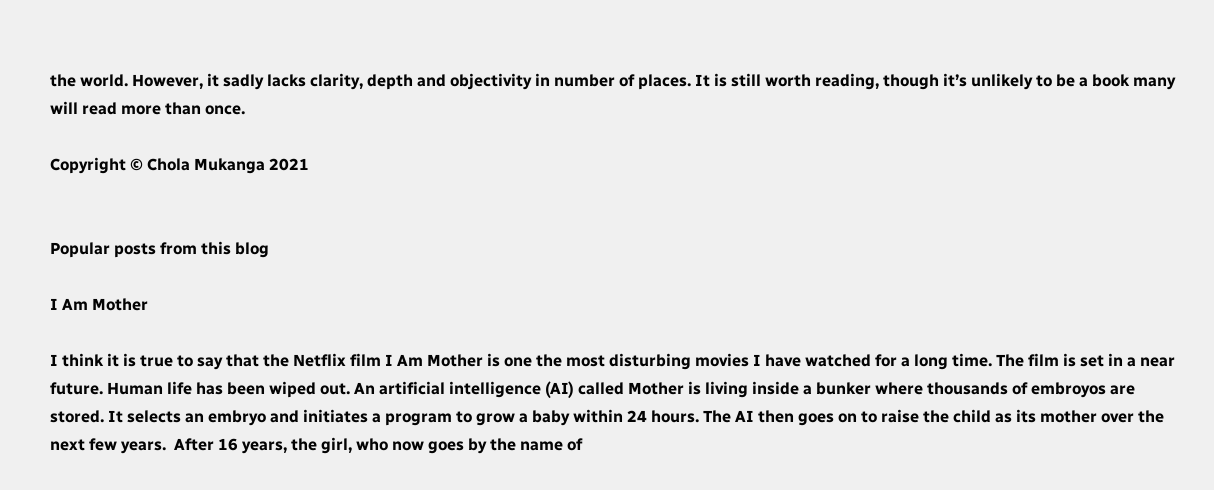the world. However, it sadly lacks clarity, depth and objectivity in number of places. It is still worth reading, though it’s unlikely to be a book many will read more than once.

Copyright © Chola Mukanga 2021


Popular posts from this blog

I Am Mother

I think it is true to say that the Netflix film I Am Mother is one the most disturbing movies I have watched for a long time. The film is set in a near future. Human life has been wiped out. An artificial intelligence (AI) called Mother is living inside a bunker where thousands of embroyos are stored. It selects an embryo and initiates a program to grow a baby within 24 hours. The AI then goes on to raise the child as its mother over the next few years.  After 16 years, the girl, who now goes by the name of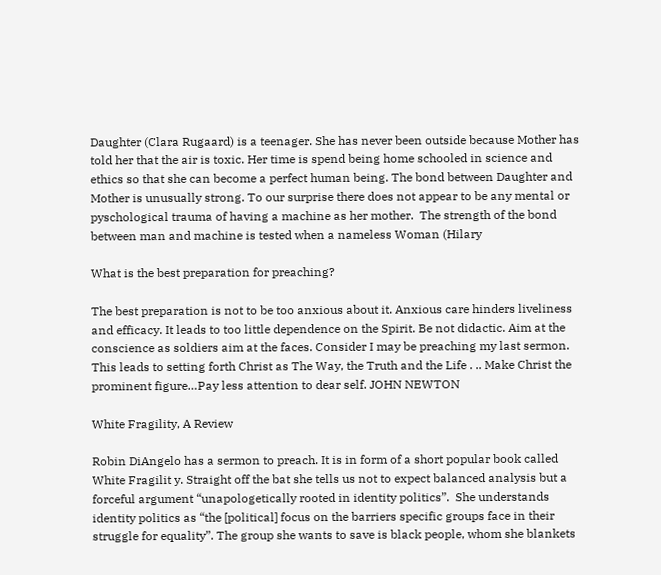Daughter (Clara Rugaard) is a teenager. She has never been outside because Mother has told her that the air is toxic. Her time is spend being home schooled in science and ethics so that she can become a perfect human being. The bond between Daughter and Mother is unusually strong. To our surprise there does not appear to be any mental or pyschological trauma of having a machine as her mother.  The strength of the bond between man and machine is tested when a nameless Woman (Hilary

What is the best preparation for preaching?

The best preparation is not to be too anxious about it. Anxious care hinders liveliness and efficacy. It leads to too little dependence on the Spirit. Be not didactic. Aim at the conscience as soldiers aim at the faces. Consider I may be preaching my last sermon. This leads to setting forth Christ as The Way, the Truth and the Life . .. Make Christ the prominent figure…Pay less attention to dear self. JOHN NEWTON

White Fragility, A Review

Robin DiAngelo has a sermon to preach. It is in form of a short popular book called White Fragilit y. Straight off the bat she tells us not to expect balanced analysis but a forceful argument “unapologetically rooted in identity politics”.  She understands identity politics as “the [political] focus on the barriers specific groups face in their struggle for equality”. The group she wants to save is black people, whom she blankets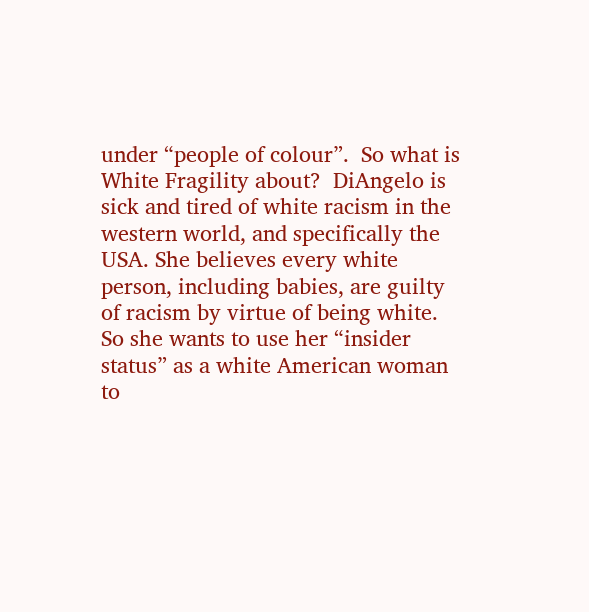under “people of colour”.  So what is White Fragility about?  DiAngelo is sick and tired of white racism in the western world, and specifically the USA. She believes every white person, including babies, are guilty of racism by virtue of being white. So she wants to use her “insider status” as a white American woman to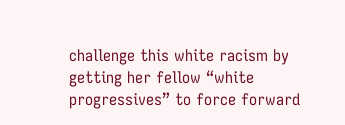challenge this white racism by getting her fellow “white progressives” to force forward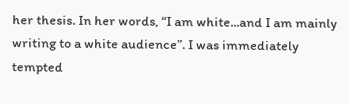her thesis. In her words, “I am white...and I am mainly writing to a white audience”. I was immediately tempted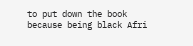to put down the book because being black Afri